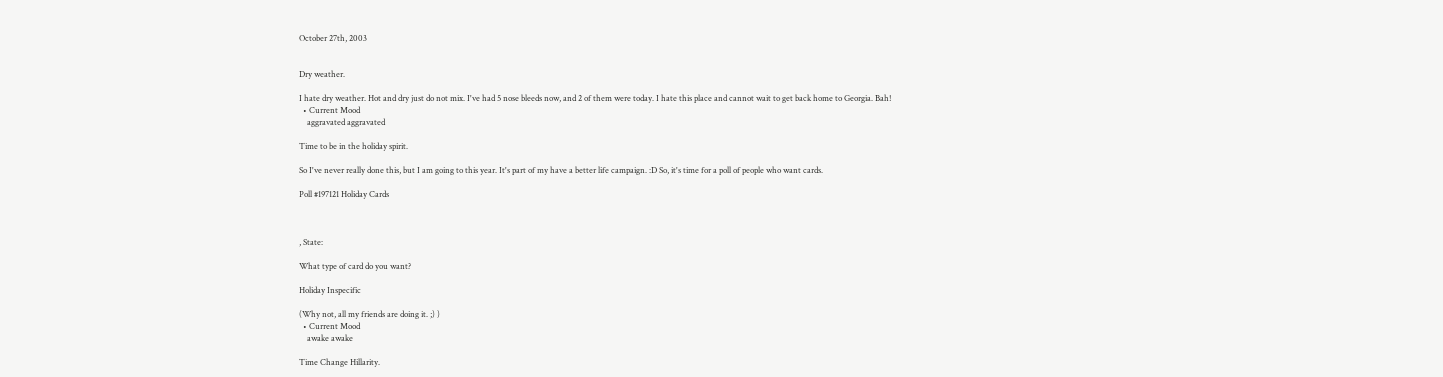October 27th, 2003


Dry weather.

I hate dry weather. Hot and dry just do not mix. I've had 5 nose bleeds now, and 2 of them were today. I hate this place and cannot wait to get back home to Georgia. Bah!
  • Current Mood
    aggravated aggravated

Time to be in the holiday spirit.

So I've never really done this, but I am going to this year. It's part of my have a better life campaign. :D So, it's time for a poll of people who want cards.

Poll #197121 Holiday Cards



, State:

What type of card do you want?

Holiday Inspecific

(Why not, all my friends are doing it. ;) )
  • Current Mood
    awake awake

Time Change Hillarity.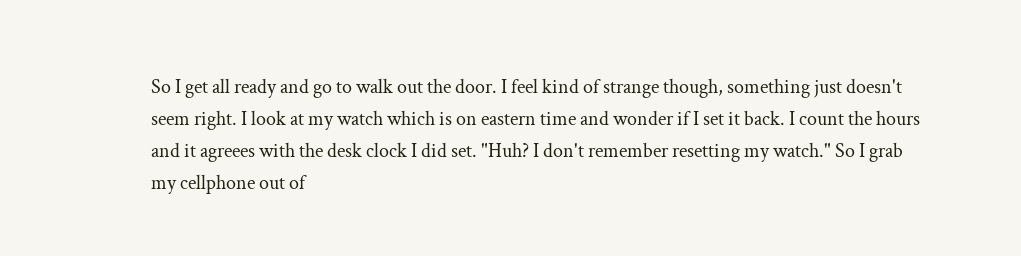So I get all ready and go to walk out the door. I feel kind of strange though, something just doesn't seem right. I look at my watch which is on eastern time and wonder if I set it back. I count the hours and it agreees with the desk clock I did set. "Huh? I don't remember resetting my watch." So I grab my cellphone out of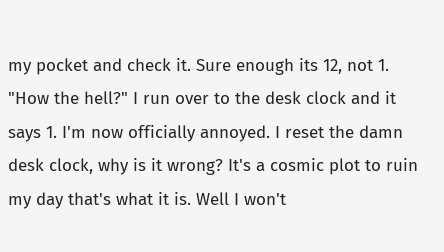my pocket and check it. Sure enough its 12, not 1. "How the hell?" I run over to the desk clock and it says 1. I'm now officially annoyed. I reset the damn desk clock, why is it wrong? It's a cosmic plot to ruin my day that's what it is. Well I won't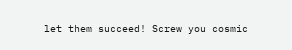let them succeed! Screw you cosmic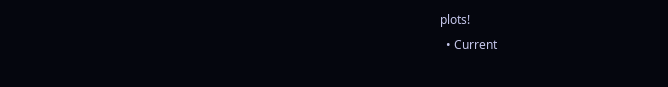plots!
  • Current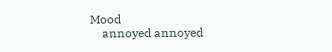Mood
    annoyed annoyed